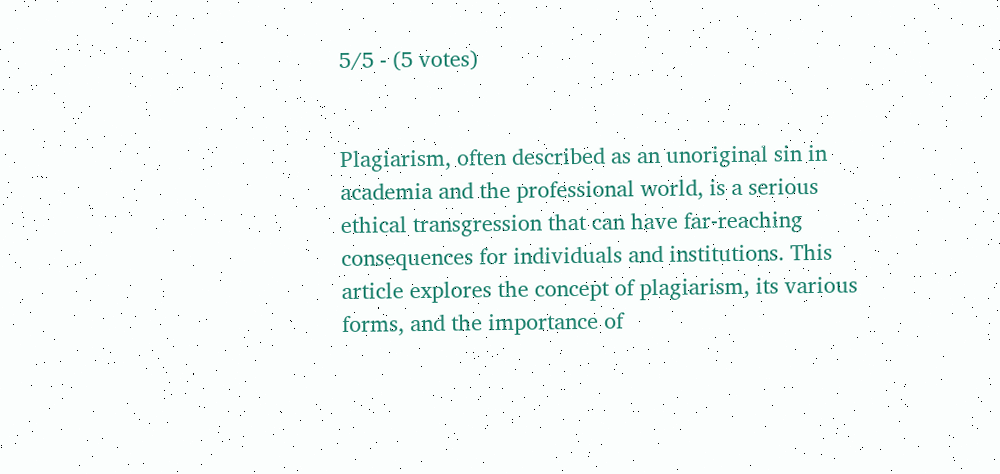5/5 - (5 votes)


Plagiarism, often described as an unoriginal sin in academia and the professional world, is a serious ethical transgression that can have far-reaching consequences for individuals and institutions. This article explores the concept of plagiarism, its various forms, and the importance of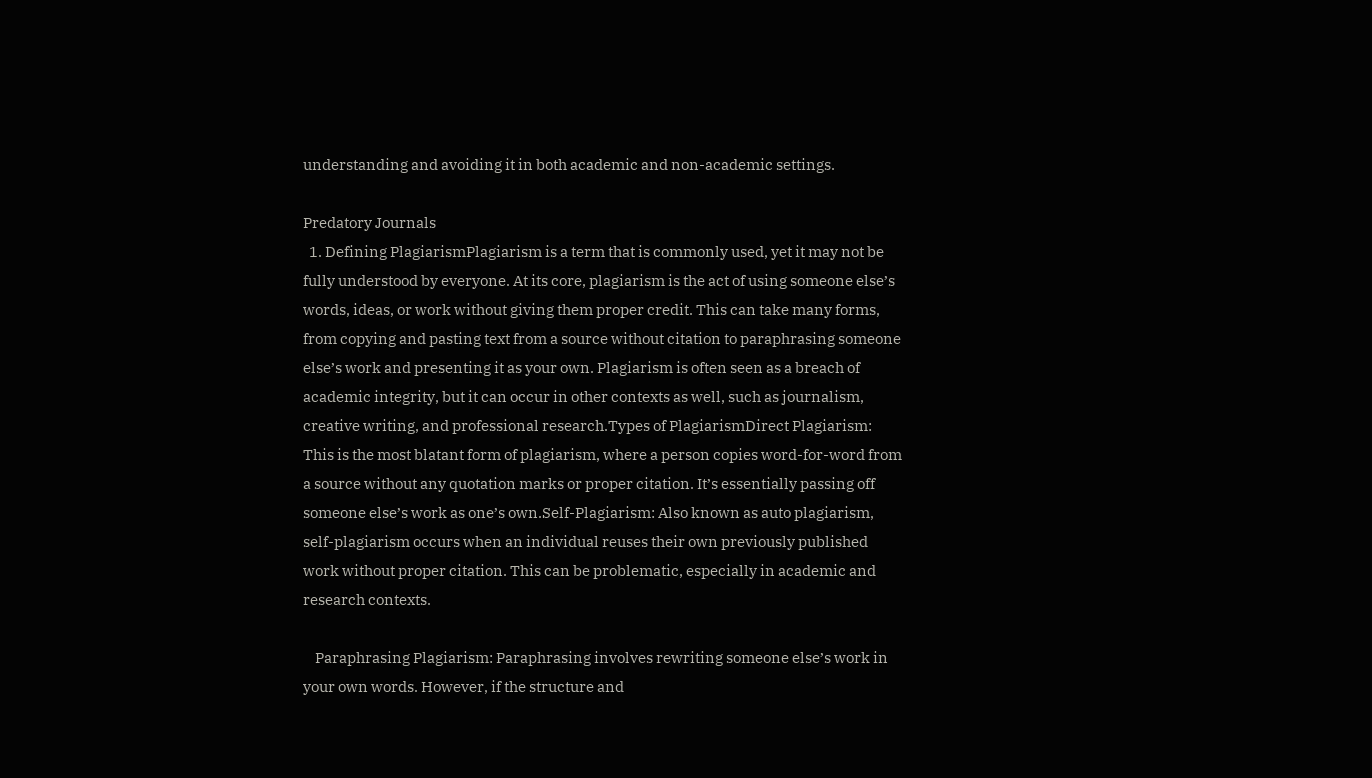understanding and avoiding it in both academic and non-academic settings.

Predatory Journals
  1. Defining PlagiarismPlagiarism is a term that is commonly used, yet it may not be fully understood by everyone. At its core, plagiarism is the act of using someone else’s words, ideas, or work without giving them proper credit. This can take many forms, from copying and pasting text from a source without citation to paraphrasing someone else’s work and presenting it as your own. Plagiarism is often seen as a breach of academic integrity, but it can occur in other contexts as well, such as journalism, creative writing, and professional research.Types of PlagiarismDirect Plagiarism: This is the most blatant form of plagiarism, where a person copies word-for-word from a source without any quotation marks or proper citation. It’s essentially passing off someone else’s work as one’s own.Self-Plagiarism: Also known as auto plagiarism, self-plagiarism occurs when an individual reuses their own previously published work without proper citation. This can be problematic, especially in academic and research contexts.

    Paraphrasing Plagiarism: Paraphrasing involves rewriting someone else’s work in your own words. However, if the structure and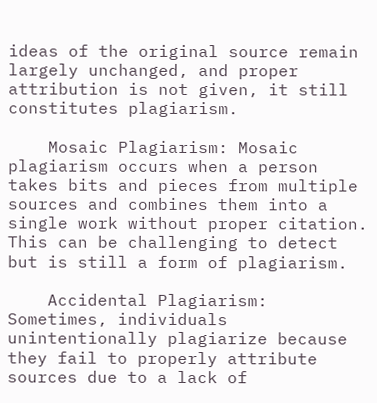ideas of the original source remain largely unchanged, and proper attribution is not given, it still constitutes plagiarism.

    Mosaic Plagiarism: Mosaic plagiarism occurs when a person takes bits and pieces from multiple sources and combines them into a single work without proper citation. This can be challenging to detect but is still a form of plagiarism.

    Accidental Plagiarism: Sometimes, individuals unintentionally plagiarize because they fail to properly attribute sources due to a lack of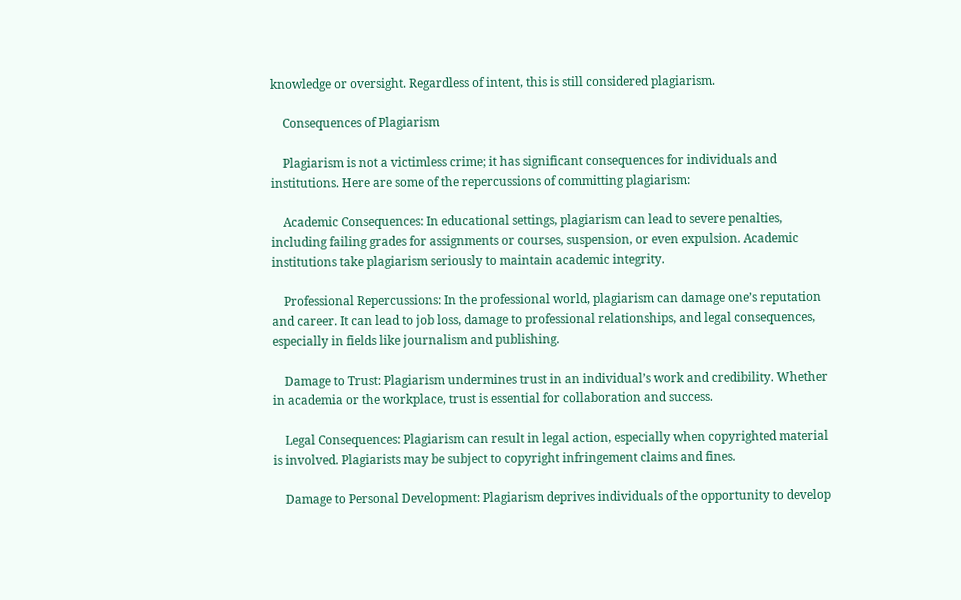knowledge or oversight. Regardless of intent, this is still considered plagiarism.

    Consequences of Plagiarism

    Plagiarism is not a victimless crime; it has significant consequences for individuals and institutions. Here are some of the repercussions of committing plagiarism:

    Academic Consequences: In educational settings, plagiarism can lead to severe penalties, including failing grades for assignments or courses, suspension, or even expulsion. Academic institutions take plagiarism seriously to maintain academic integrity.

    Professional Repercussions: In the professional world, plagiarism can damage one’s reputation and career. It can lead to job loss, damage to professional relationships, and legal consequences, especially in fields like journalism and publishing.

    Damage to Trust: Plagiarism undermines trust in an individual’s work and credibility. Whether in academia or the workplace, trust is essential for collaboration and success.

    Legal Consequences: Plagiarism can result in legal action, especially when copyrighted material is involved. Plagiarists may be subject to copyright infringement claims and fines.

    Damage to Personal Development: Plagiarism deprives individuals of the opportunity to develop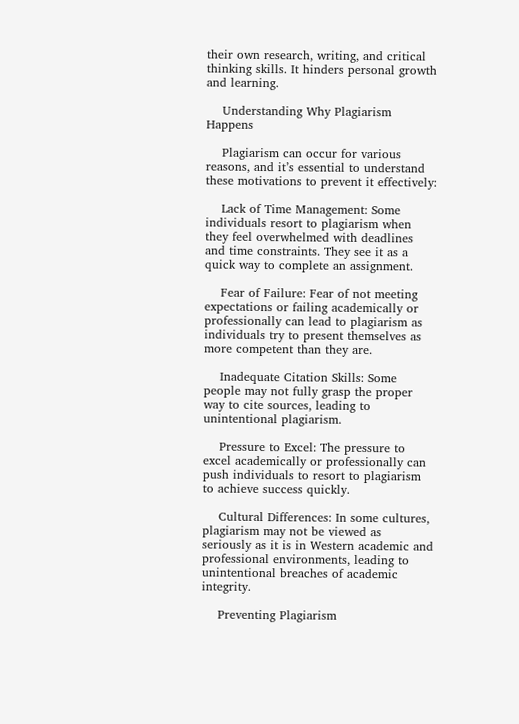their own research, writing, and critical thinking skills. It hinders personal growth and learning.

    Understanding Why Plagiarism Happens

    Plagiarism can occur for various reasons, and it’s essential to understand these motivations to prevent it effectively:

    Lack of Time Management: Some individuals resort to plagiarism when they feel overwhelmed with deadlines and time constraints. They see it as a quick way to complete an assignment.

    Fear of Failure: Fear of not meeting expectations or failing academically or professionally can lead to plagiarism as individuals try to present themselves as more competent than they are.

    Inadequate Citation Skills: Some people may not fully grasp the proper way to cite sources, leading to unintentional plagiarism.

    Pressure to Excel: The pressure to excel academically or professionally can push individuals to resort to plagiarism to achieve success quickly.

    Cultural Differences: In some cultures, plagiarism may not be viewed as seriously as it is in Western academic and professional environments, leading to unintentional breaches of academic integrity.

    Preventing Plagiarism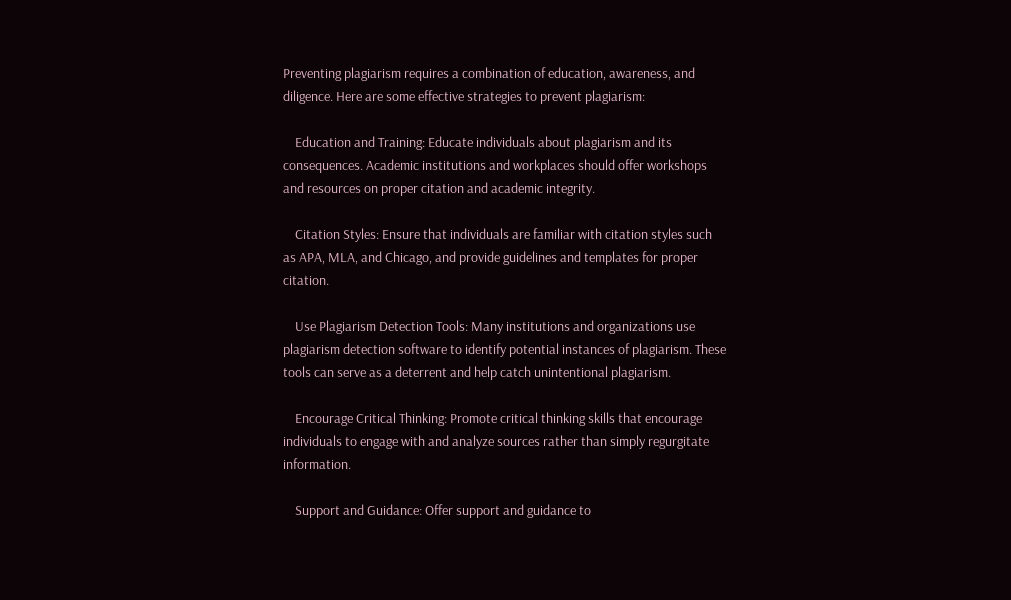Preventing plagiarism requires a combination of education, awareness, and diligence. Here are some effective strategies to prevent plagiarism:

    Education and Training: Educate individuals about plagiarism and its consequences. Academic institutions and workplaces should offer workshops and resources on proper citation and academic integrity.

    Citation Styles: Ensure that individuals are familiar with citation styles such as APA, MLA, and Chicago, and provide guidelines and templates for proper citation.

    Use Plagiarism Detection Tools: Many institutions and organizations use plagiarism detection software to identify potential instances of plagiarism. These tools can serve as a deterrent and help catch unintentional plagiarism.

    Encourage Critical Thinking: Promote critical thinking skills that encourage individuals to engage with and analyze sources rather than simply regurgitate information.

    Support and Guidance: Offer support and guidance to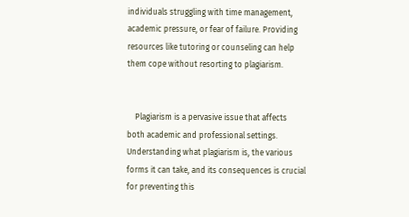individuals struggling with time management, academic pressure, or fear of failure. Providing resources like tutoring or counseling can help them cope without resorting to plagiarism.


    Plagiarism is a pervasive issue that affects both academic and professional settings. Understanding what plagiarism is, the various forms it can take, and its consequences is crucial for preventing this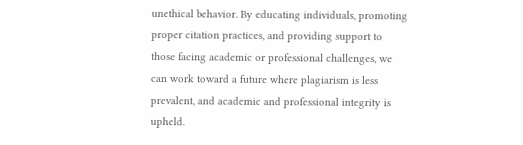unethical behavior. By educating individuals, promoting proper citation practices, and providing support to those facing academic or professional challenges, we can work toward a future where plagiarism is less prevalent, and academic and professional integrity is upheld.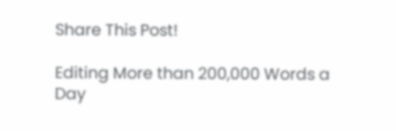Share This Post!

Editing More than 200,000 Words a Day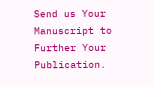Send us Your Manuscript to Further Your Publication.